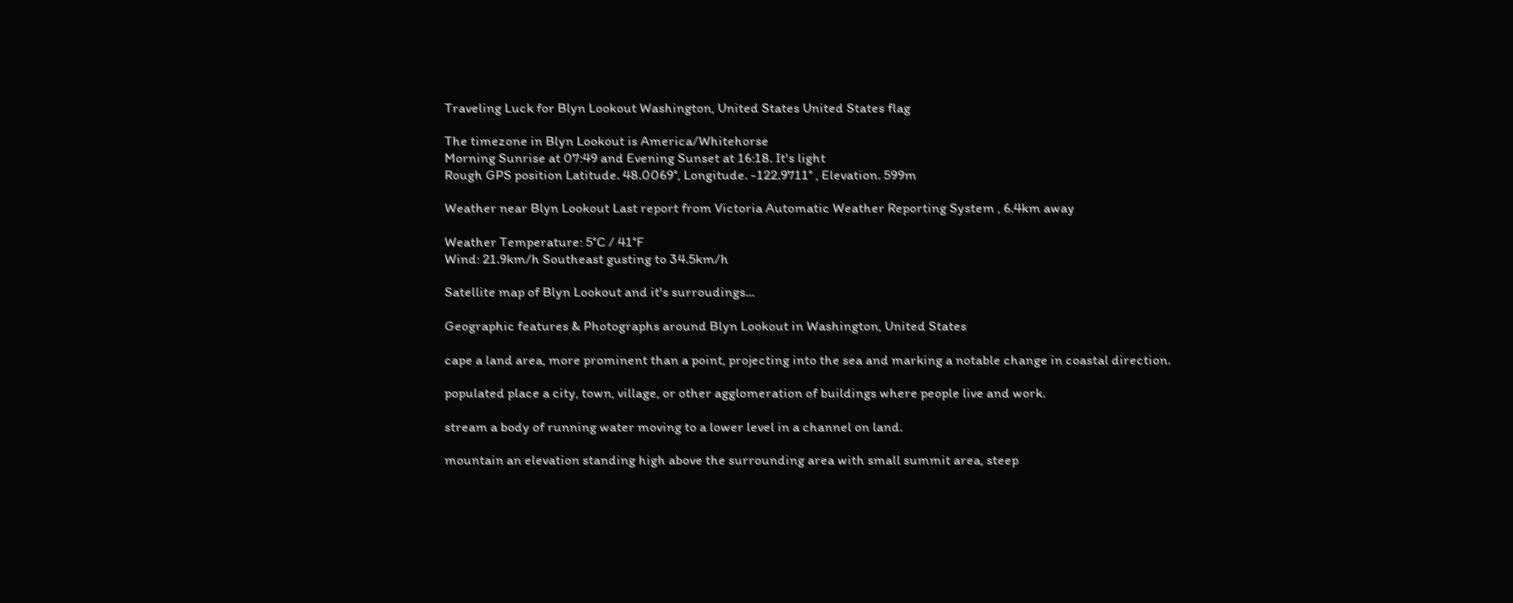Traveling Luck for Blyn Lookout Washington, United States United States flag

The timezone in Blyn Lookout is America/Whitehorse
Morning Sunrise at 07:49 and Evening Sunset at 16:18. It's light
Rough GPS position Latitude. 48.0069°, Longitude. -122.9711° , Elevation. 599m

Weather near Blyn Lookout Last report from Victoria Automatic Weather Reporting System , 6.4km away

Weather Temperature: 5°C / 41°F
Wind: 21.9km/h Southeast gusting to 34.5km/h

Satellite map of Blyn Lookout and it's surroudings...

Geographic features & Photographs around Blyn Lookout in Washington, United States

cape a land area, more prominent than a point, projecting into the sea and marking a notable change in coastal direction.

populated place a city, town, village, or other agglomeration of buildings where people live and work.

stream a body of running water moving to a lower level in a channel on land.

mountain an elevation standing high above the surrounding area with small summit area, steep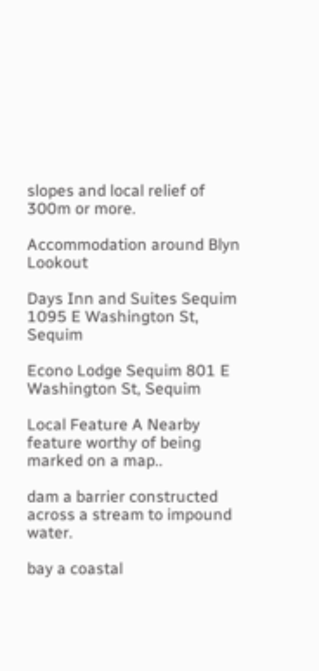slopes and local relief of 300m or more.

Accommodation around Blyn Lookout

Days Inn and Suites Sequim 1095 E Washington St, Sequim

Econo Lodge Sequim 801 E Washington St, Sequim

Local Feature A Nearby feature worthy of being marked on a map..

dam a barrier constructed across a stream to impound water.

bay a coastal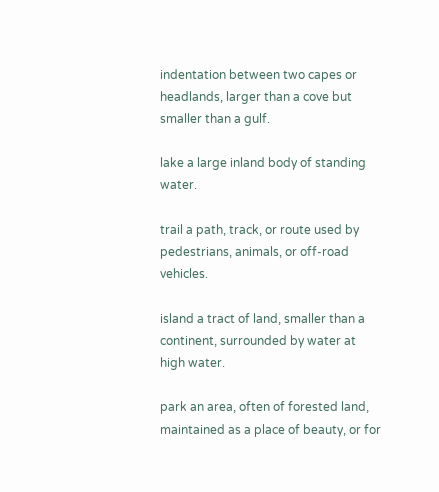indentation between two capes or headlands, larger than a cove but smaller than a gulf.

lake a large inland body of standing water.

trail a path, track, or route used by pedestrians, animals, or off-road vehicles.

island a tract of land, smaller than a continent, surrounded by water at high water.

park an area, often of forested land, maintained as a place of beauty, or for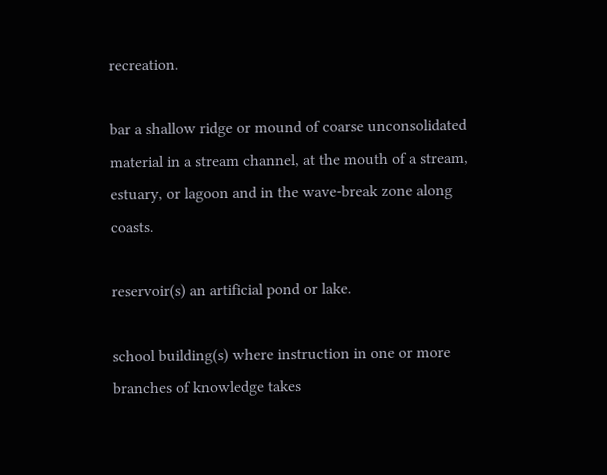recreation.

bar a shallow ridge or mound of coarse unconsolidated material in a stream channel, at the mouth of a stream, estuary, or lagoon and in the wave-break zone along coasts.

reservoir(s) an artificial pond or lake.

school building(s) where instruction in one or more branches of knowledge takes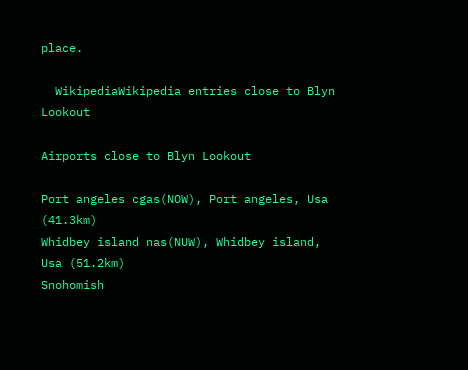place.

  WikipediaWikipedia entries close to Blyn Lookout

Airports close to Blyn Lookout

Port angeles cgas(NOW), Port angeles, Usa (41.3km)
Whidbey island nas(NUW), Whidbey island, Usa (51.2km)
Snohomish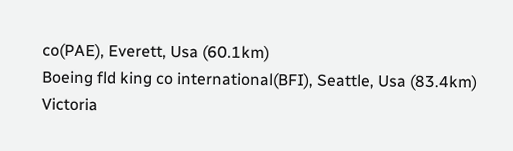co(PAE), Everett, Usa (60.1km)
Boeing fld king co international(BFI), Seattle, Usa (83.4km)
Victoria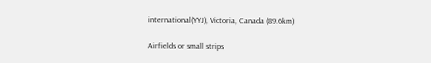international(YYJ), Victoria, Canada (89.6km)

Airfields or small strips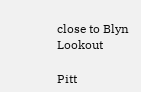close to Blyn Lookout

Pitt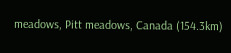meadows, Pitt meadows, Canada (154.3km)